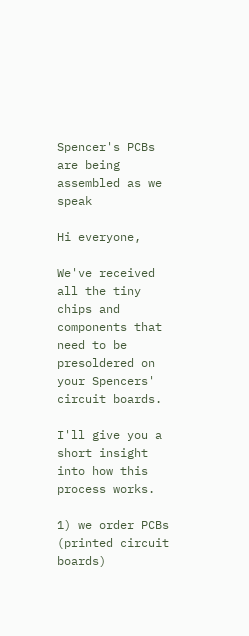Spencer's PCBs are being assembled as we speak

Hi everyone,

We've received all the tiny chips and components that need to be presoldered on your Spencers' circuit boards.

I'll give you a short insight into how this process works.

1) we order PCBs (printed circuit boards)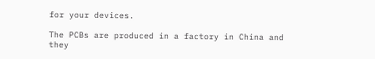for your devices.

The PCBs are produced in a factory in China and they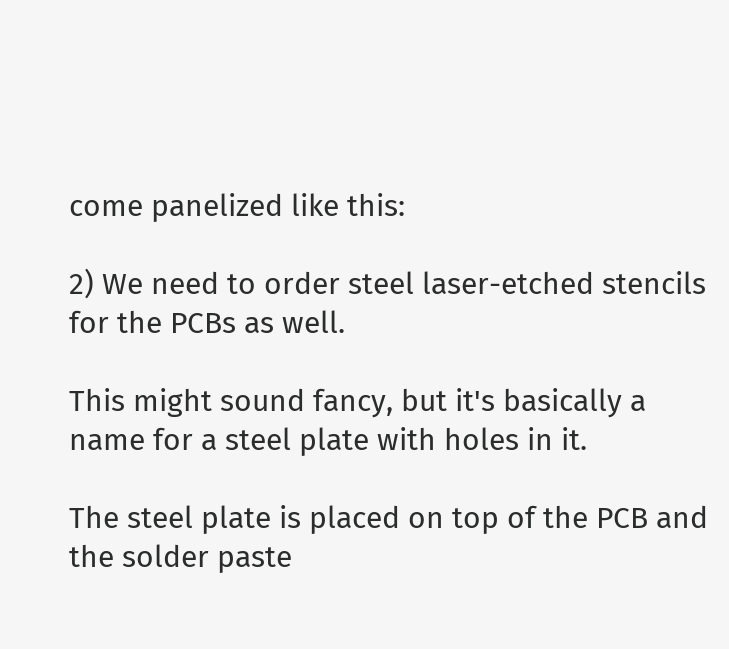come panelized like this:

2) We need to order steel laser-etched stencils for the PCBs as well.

This might sound fancy, but it's basically a name for a steel plate with holes in it.

The steel plate is placed on top of the PCB and the solder paste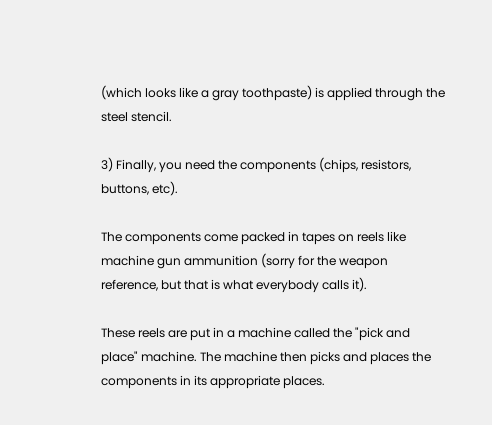(which looks like a gray toothpaste) is applied through the steel stencil.

3) Finally, you need the components (chips, resistors, buttons, etc).

The components come packed in tapes on reels like machine gun ammunition (sorry for the weapon reference, but that is what everybody calls it).

These reels are put in a machine called the "pick and place" machine. The machine then picks and places the components in its appropriate places.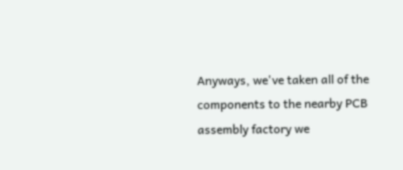Anyways, we've taken all of the components to the nearby PCB assembly factory we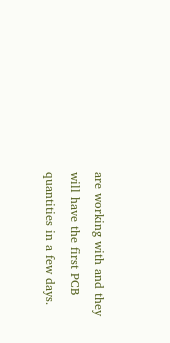are working with and they will have the first PCB quantities in a few days.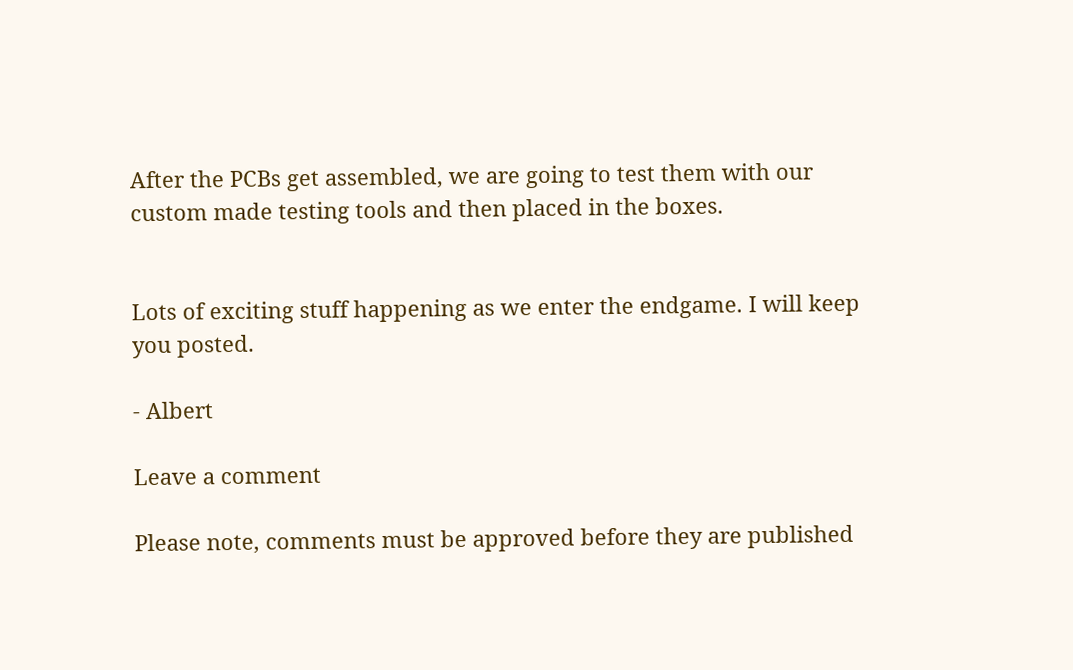After the PCBs get assembled, we are going to test them with our custom made testing tools and then placed in the boxes.


Lots of exciting stuff happening as we enter the endgame. I will keep you posted.

- Albert

Leave a comment

Please note, comments must be approved before they are published